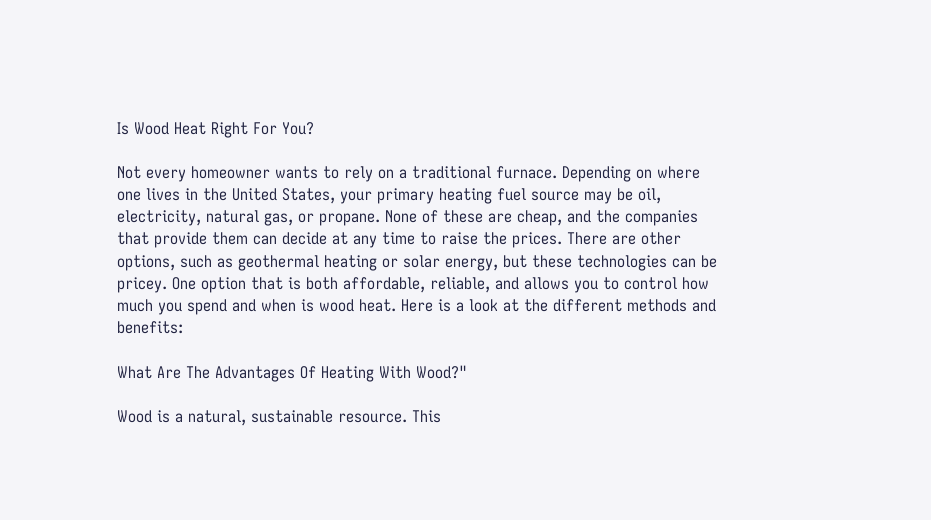Is Wood Heat Right For You?

Not every homeowner wants to rely on a traditional furnace. Depending on where one lives in the United States, your primary heating fuel source may be oil, electricity, natural gas, or propane. None of these are cheap, and the companies that provide them can decide at any time to raise the prices. There are other options, such as geothermal heating or solar energy, but these technologies can be pricey. One option that is both affordable, reliable, and allows you to control how much you spend and when is wood heat. Here is a look at the different methods and benefits:

What Are The Advantages Of Heating With Wood?"

Wood is a natural, sustainable resource. This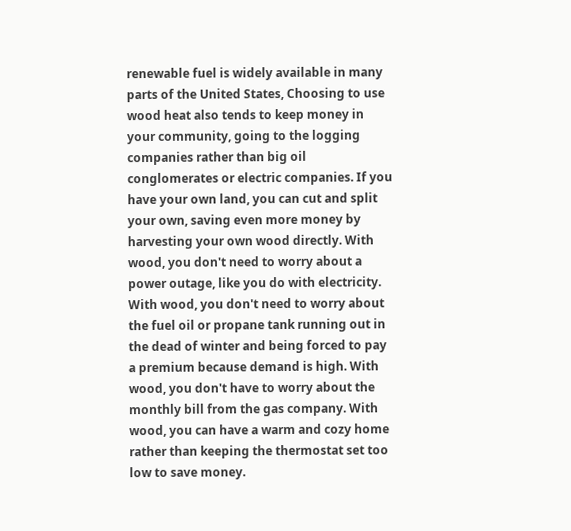renewable fuel is widely available in many parts of the United States, Choosing to use wood heat also tends to keep money in your community, going to the logging companies rather than big oil conglomerates or electric companies. If you have your own land, you can cut and split your own, saving even more money by harvesting your own wood directly. With wood, you don't need to worry about a power outage, like you do with electricity. With wood, you don't need to worry about the fuel oil or propane tank running out in the dead of winter and being forced to pay a premium because demand is high. With wood, you don't have to worry about the monthly bill from the gas company. With wood, you can have a warm and cozy home rather than keeping the thermostat set too low to save money.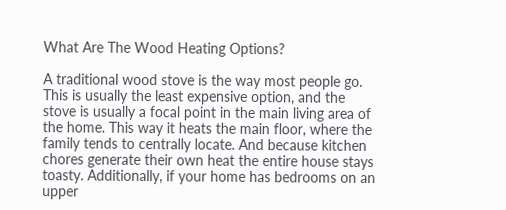What Are The Wood Heating Options?

A traditional wood stove is the way most people go. This is usually the least expensive option, and the stove is usually a focal point in the main living area of the home. This way it heats the main floor, where the family tends to centrally locate. And because kitchen chores generate their own heat the entire house stays toasty. Additionally, if your home has bedrooms on an upper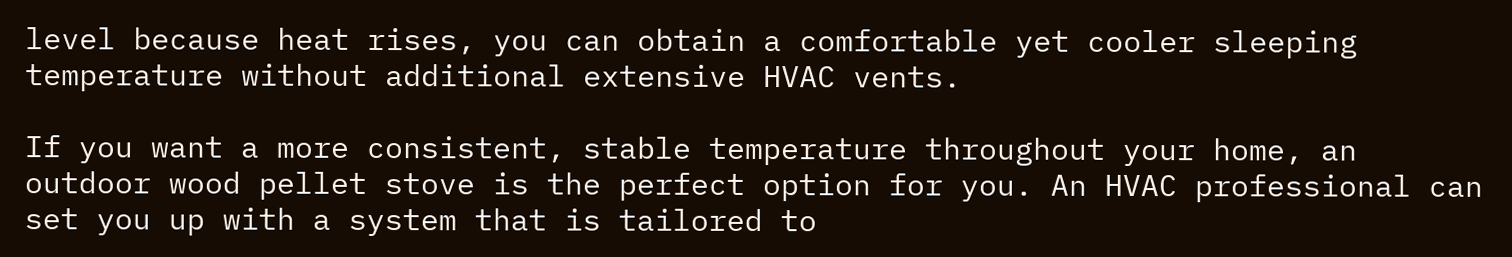level because heat rises, you can obtain a comfortable yet cooler sleeping temperature without additional extensive HVAC vents.

If you want a more consistent, stable temperature throughout your home, an outdoor wood pellet stove is the perfect option for you. An HVAC professional can set you up with a system that is tailored to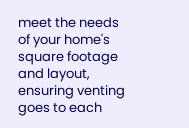meet the needs of your home's square footage and layout, ensuring venting goes to each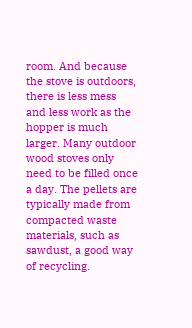room. And because the stove is outdoors, there is less mess and less work as the hopper is much larger. Many outdoor wood stoves only need to be filled once a day. The pellets are typically made from compacted waste materials, such as sawdust, a good way of recycling.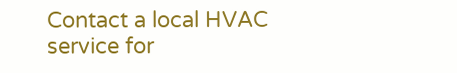Contact a local HVAC service for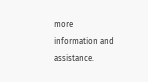more information and assistance.